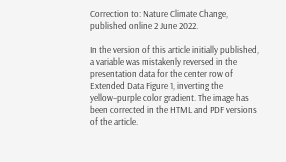Correction to: Nature Climate Change, published online 2 June 2022.

In the version of this article initially published, a variable was mistakenly reversed in the presentation data for the center row of Extended Data Figure 1, inverting the yellow–purple color gradient. The image has been corrected in the HTML and PDF versions of the article.